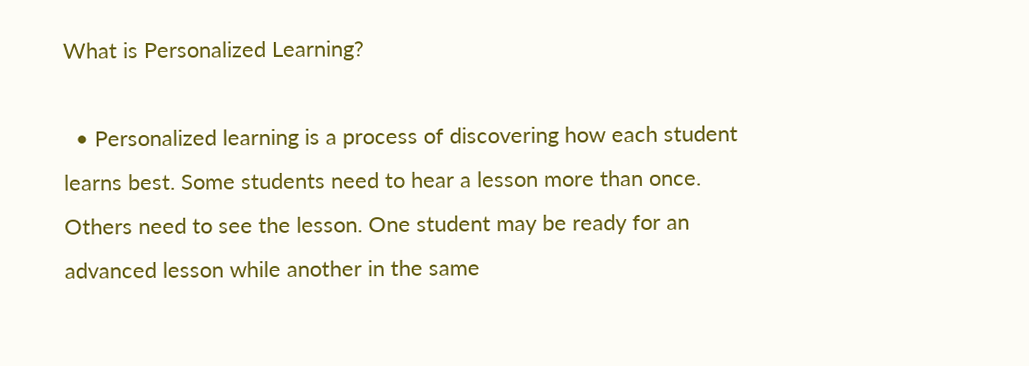What is Personalized Learning?

  • Personalized learning is a process of discovering how each student learns best. Some students need to hear a lesson more than once. Others need to see the lesson. One student may be ready for an advanced lesson while another in the same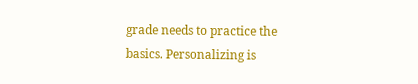grade needs to practice the basics. Personalizing is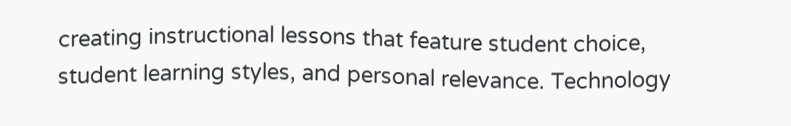creating instructional lessons that feature student choice, student learning styles, and personal relevance. Technology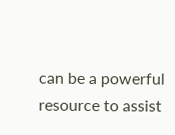can be a powerful resource to assist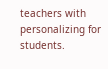teachers with personalizing for students.